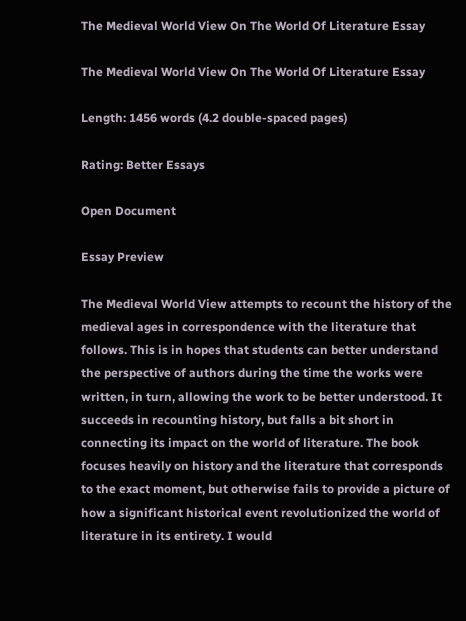The Medieval World View On The World Of Literature Essay

The Medieval World View On The World Of Literature Essay

Length: 1456 words (4.2 double-spaced pages)

Rating: Better Essays

Open Document

Essay Preview

The Medieval World View attempts to recount the history of the medieval ages in correspondence with the literature that follows. This is in hopes that students can better understand the perspective of authors during the time the works were written, in turn, allowing the work to be better understood. It succeeds in recounting history, but falls a bit short in connecting its impact on the world of literature. The book focuses heavily on history and the literature that corresponds to the exact moment, but otherwise fails to provide a picture of how a significant historical event revolutionized the world of literature in its entirety. I would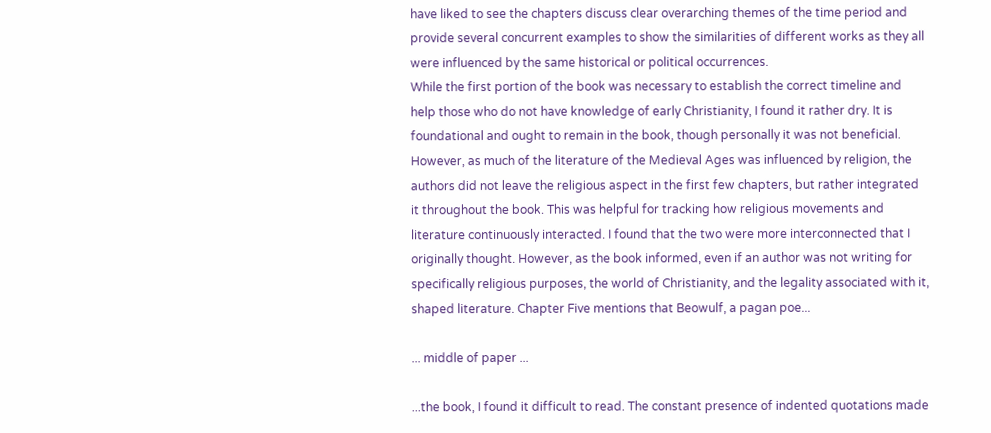have liked to see the chapters discuss clear overarching themes of the time period and provide several concurrent examples to show the similarities of different works as they all were influenced by the same historical or political occurrences.
While the first portion of the book was necessary to establish the correct timeline and help those who do not have knowledge of early Christianity, I found it rather dry. It is foundational and ought to remain in the book, though personally it was not beneficial. However, as much of the literature of the Medieval Ages was influenced by religion, the authors did not leave the religious aspect in the first few chapters, but rather integrated it throughout the book. This was helpful for tracking how religious movements and literature continuously interacted. I found that the two were more interconnected that I originally thought. However, as the book informed, even if an author was not writing for specifically religious purposes, the world of Christianity, and the legality associated with it, shaped literature. Chapter Five mentions that Beowulf, a pagan poe...

... middle of paper ...

...the book, I found it difficult to read. The constant presence of indented quotations made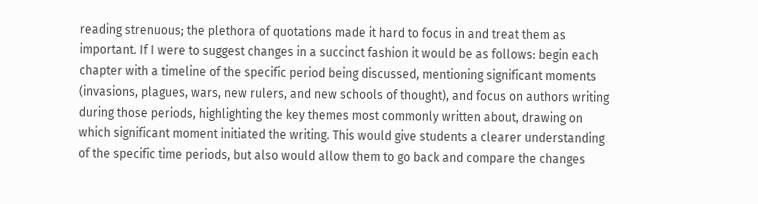reading strenuous; the plethora of quotations made it hard to focus in and treat them as important. If I were to suggest changes in a succinct fashion it would be as follows: begin each chapter with a timeline of the specific period being discussed, mentioning significant moments (invasions, plagues, wars, new rulers, and new schools of thought), and focus on authors writing during those periods, highlighting the key themes most commonly written about, drawing on which significant moment initiated the writing. This would give students a clearer understanding of the specific time periods, but also would allow them to go back and compare the changes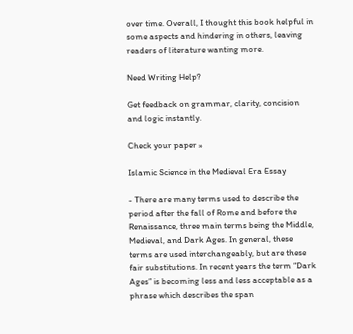over time. Overall, I thought this book helpful in some aspects and hindering in others, leaving readers of literature wanting more.

Need Writing Help?

Get feedback on grammar, clarity, concision and logic instantly.

Check your paper »

Islamic Science in the Medieval Era Essay

- There are many terms used to describe the period after the fall of Rome and before the Renaissance, three main terms being the Middle, Medieval, and Dark Ages. In general, these terms are used interchangeably, but are these fair substitutions. In recent years the term “Dark Ages” is becoming less and less acceptable as a phrase which describes the span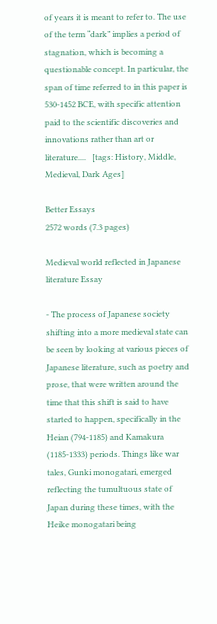of years it is meant to refer to. The use of the term “dark” implies a period of stagnation, which is becoming a questionable concept. In particular, the span of time referred to in this paper is 530-1452 BCE, with specific attention paid to the scientific discoveries and innovations rather than art or literature....   [tags: History, Middle, Medieval, Dark Ages]

Better Essays
2572 words (7.3 pages)

Medieval world reflected in Japanese literature Essay

- The process of Japanese society shifting into a more medieval state can be seen by looking at various pieces of Japanese literature, such as poetry and prose, that were written around the time that this shift is said to have started to happen, specifically in the Heian (794-1185) and Kamakura (1185-1333) periods. Things like war tales, Gunki monogatari, emerged reflecting the tumultuous state of Japan during these times, with the Heike monogatari being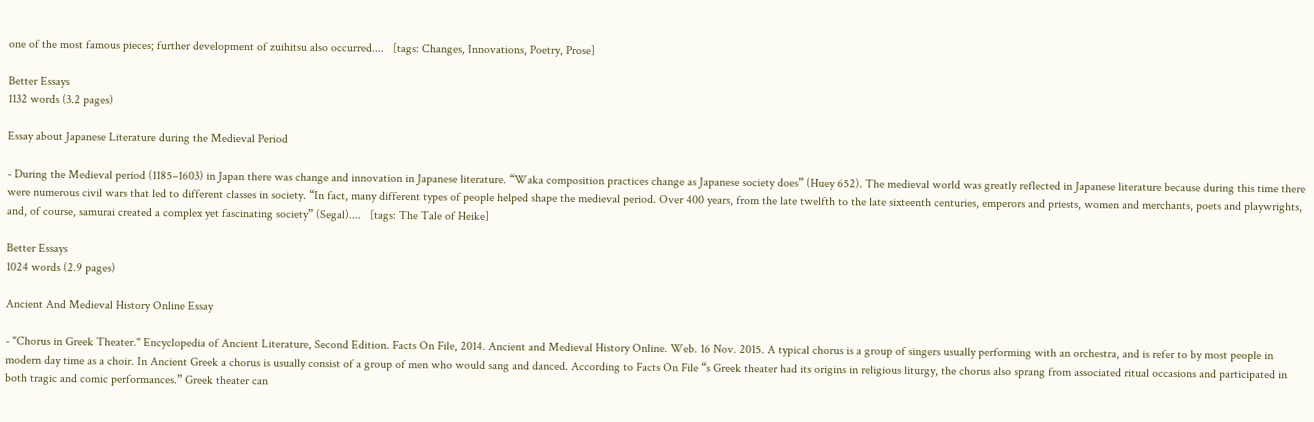one of the most famous pieces; further development of zuihitsu also occurred....   [tags: Changes, Innovations, Poetry, Prose]

Better Essays
1132 words (3.2 pages)

Essay about Japanese Literature during the Medieval Period

- During the Medieval period (1185–1603) in Japan there was change and innovation in Japanese literature. “Waka composition practices change as Japanese society does” (Huey 652). The medieval world was greatly reflected in Japanese literature because during this time there were numerous civil wars that led to different classes in society. “In fact, many different types of people helped shape the medieval period. Over 400 years, from the late twelfth to the late sixteenth centuries, emperors and priests, women and merchants, poets and playwrights, and, of course, samurai created a complex yet fascinating society” (Segal)....   [tags: The Tale of Heike]

Better Essays
1024 words (2.9 pages)

Ancient And Medieval History Online Essay

- "Chorus in Greek Theater." Encyclopedia of Ancient Literature, Second Edition. Facts On File, 2014. Ancient and Medieval History Online. Web. 16 Nov. 2015. A typical chorus is a group of singers usually performing with an orchestra, and is refer to by most people in modern day time as a choir. In Ancient Greek a chorus is usually consist of a group of men who would sang and danced. According to Facts On File “s Greek theater had its origins in religious liturgy, the chorus also sprang from associated ritual occasions and participated in both tragic and comic performances.” Greek theater can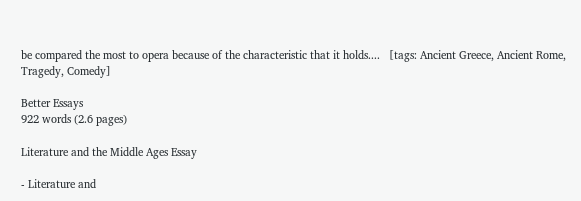be compared the most to opera because of the characteristic that it holds....   [tags: Ancient Greece, Ancient Rome, Tragedy, Comedy]

Better Essays
922 words (2.6 pages)

Literature and the Middle Ages Essay

- Literature and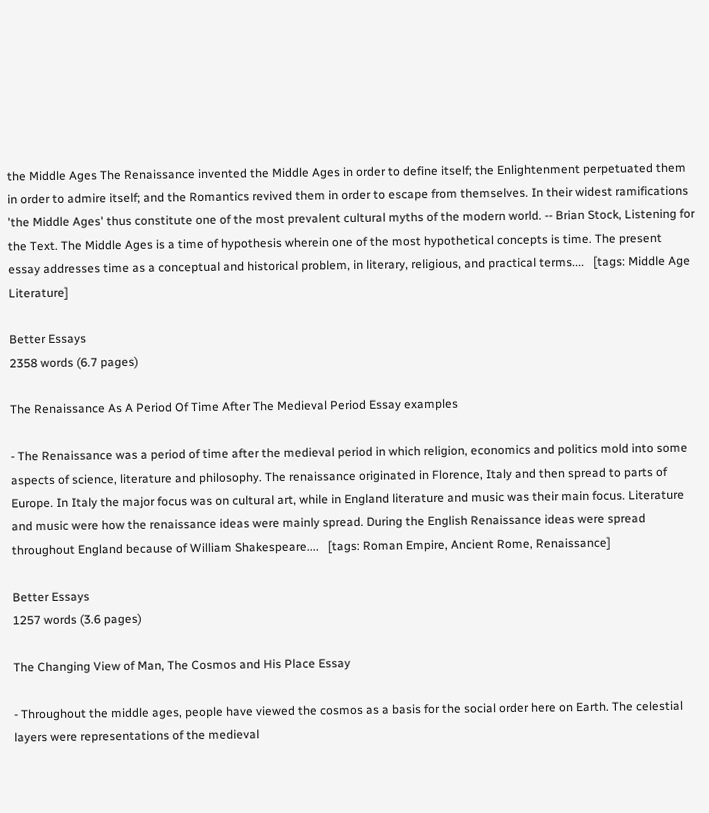the Middle Ages The Renaissance invented the Middle Ages in order to define itself; the Enlightenment perpetuated them in order to admire itself; and the Romantics revived them in order to escape from themselves. In their widest ramifications 'the Middle Ages' thus constitute one of the most prevalent cultural myths of the modern world. -- Brian Stock, Listening for the Text. The Middle Ages is a time of hypothesis wherein one of the most hypothetical concepts is time. The present essay addresses time as a conceptual and historical problem, in literary, religious, and practical terms....   [tags: Middle Age Literature]

Better Essays
2358 words (6.7 pages)

The Renaissance As A Period Of Time After The Medieval Period Essay examples

- The Renaissance was a period of time after the medieval period in which religion, economics and politics mold into some aspects of science, literature and philosophy. The renaissance originated in Florence, Italy and then spread to parts of Europe. In Italy the major focus was on cultural art, while in England literature and music was their main focus. Literature and music were how the renaissance ideas were mainly spread. During the English Renaissance ideas were spread throughout England because of William Shakespeare....   [tags: Roman Empire, Ancient Rome, Renaissance]

Better Essays
1257 words (3.6 pages)

The Changing View of Man, The Cosmos and His Place Essay

- Throughout the middle ages, people have viewed the cosmos as a basis for the social order here on Earth. The celestial layers were representations of the medieval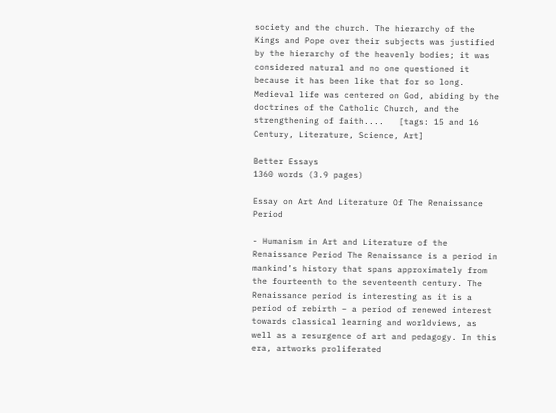society and the church. The hierarchy of the Kings and Pope over their subjects was justified by the hierarchy of the heavenly bodies; it was considered natural and no one questioned it because it has been like that for so long. Medieval life was centered on God, abiding by the doctrines of the Catholic Church, and the strengthening of faith....   [tags: 15 and 16 Century, Literature, Science, Art]

Better Essays
1360 words (3.9 pages)

Essay on Art And Literature Of The Renaissance Period

- Humanism in Art and Literature of the Renaissance Period The Renaissance is a period in mankind’s history that spans approximately from the fourteenth to the seventeenth century. The Renaissance period is interesting as it is a period of rebirth – a period of renewed interest towards classical learning and worldviews, as well as a resurgence of art and pedagogy. In this era, artworks proliferated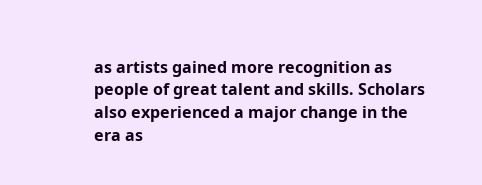as artists gained more recognition as people of great talent and skills. Scholars also experienced a major change in the era as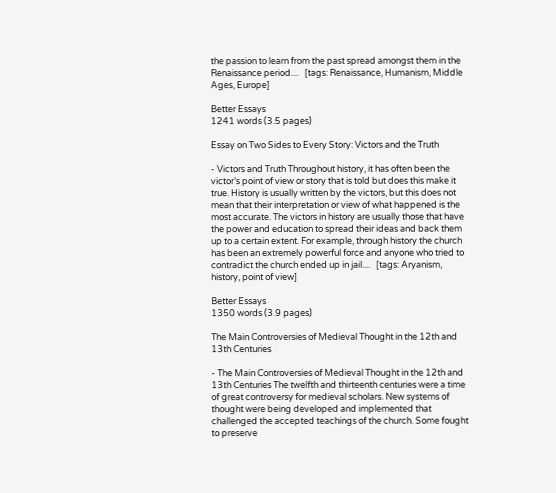the passion to learn from the past spread amongst them in the Renaissance period....   [tags: Renaissance, Humanism, Middle Ages, Europe]

Better Essays
1241 words (3.5 pages)

Essay on Two Sides to Every Story: Victors and the Truth

- Victors and Truth Throughout history, it has often been the victor’s point of view or story that is told but does this make it true. History is usually written by the victors, but this does not mean that their interpretation or view of what happened is the most accurate. The victors in history are usually those that have the power and education to spread their ideas and back them up to a certain extent. For example, through history the church has been an extremely powerful force and anyone who tried to contradict the church ended up in jail....   [tags: Aryanism, history, point of view]

Better Essays
1350 words (3.9 pages)

The Main Controversies of Medieval Thought in the 12th and 13th Centuries

- The Main Controversies of Medieval Thought in the 12th and 13th Centuries The twelfth and thirteenth centuries were a time of great controversy for medieval scholars. New systems of thought were being developed and implemented that challenged the accepted teachings of the church. Some fought to preserve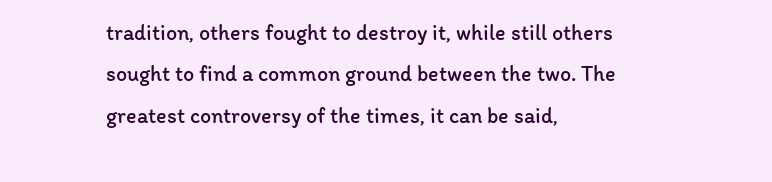tradition, others fought to destroy it, while still others sought to find a common ground between the two. The greatest controversy of the times, it can be said,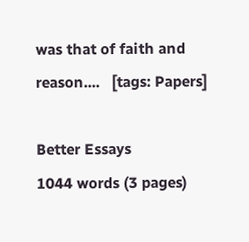was that of faith and reason....   [tags: Papers]

Better Essays
1044 words (3 pages)